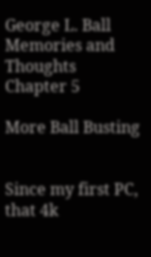George L. Ball
Memories and Thoughts
Chapter 5

More Ball Busting


Since my first PC, that 4k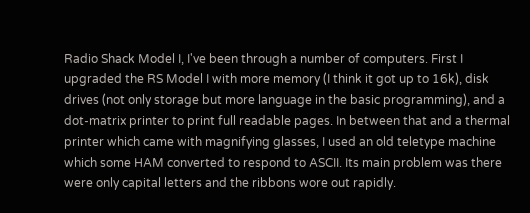Radio Shack Model I, I've been through a number of computers. First I upgraded the RS Model I with more memory (I think it got up to 16k), disk drives (not only storage but more language in the basic programming), and a dot-matrix printer to print full readable pages. In between that and a thermal printer which came with magnifying glasses, I used an old teletype machine which some HAM converted to respond to ASCII. Its main problem was there were only capital letters and the ribbons wore out rapidly.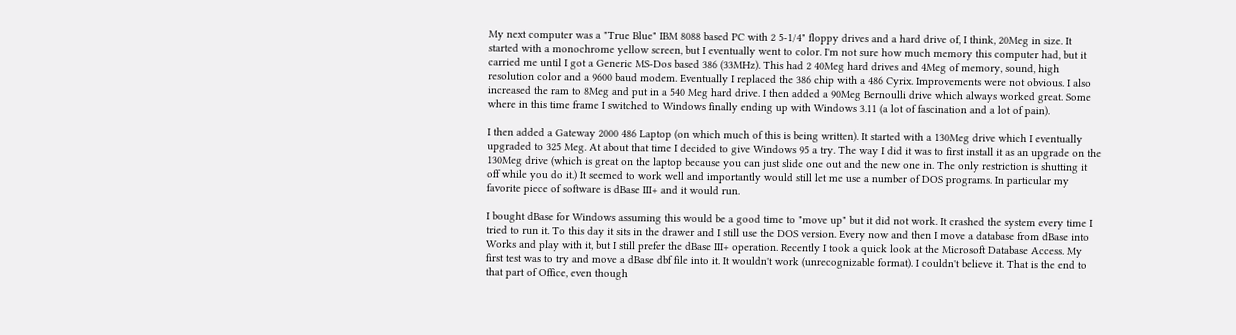My next computer was a "True Blue" IBM 8088 based PC with 2 5-1/4" floppy drives and a hard drive of, I think, 20Meg in size. It started with a monochrome yellow screen, but I eventually went to color. I'm not sure how much memory this computer had, but it carried me until I got a Generic MS-Dos based 386 (33MHz). This had 2 40Meg hard drives and 4Meg of memory, sound, high resolution color and a 9600 baud modem. Eventually I replaced the 386 chip with a 486 Cyrix. Improvements were not obvious. I also increased the ram to 8Meg and put in a 540 Meg hard drive. I then added a 90Meg Bernoulli drive which always worked great. Some where in this time frame I switched to Windows finally ending up with Windows 3.11 (a lot of fascination and a lot of pain).

I then added a Gateway 2000 486 Laptop (on which much of this is being written). It started with a 130Meg drive which I eventually upgraded to 325 Meg. At about that time I decided to give Windows 95 a try. The way I did it was to first install it as an upgrade on the 130Meg drive (which is great on the laptop because you can just slide one out and the new one in. The only restriction is shutting it off while you do it.) It seemed to work well and importantly would still let me use a number of DOS programs. In particular my favorite piece of software is dBase III+ and it would run.

I bought dBase for Windows assuming this would be a good time to "move up" but it did not work. It crashed the system every time I tried to run it. To this day it sits in the drawer and I still use the DOS version. Every now and then I move a database from dBase into Works and play with it, but I still prefer the dBase III+ operation. Recently I took a quick look at the Microsoft Database Access. My first test was to try and move a dBase dbf file into it. It wouldn't work (unrecognizable format). I couldn't believe it. That is the end to that part of Office, even though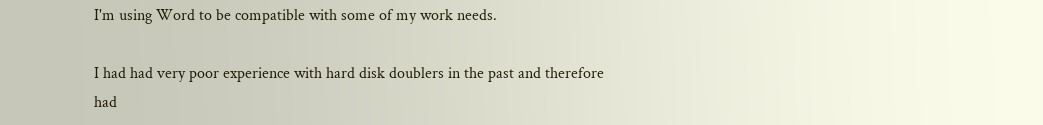I'm using Word to be compatible with some of my work needs.

I had had very poor experience with hard disk doublers in the past and therefore had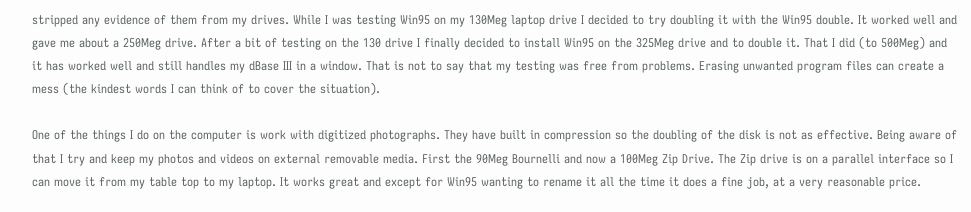stripped any evidence of them from my drives. While I was testing Win95 on my 130Meg laptop drive I decided to try doubling it with the Win95 double. It worked well and gave me about a 250Meg drive. After a bit of testing on the 130 drive I finally decided to install Win95 on the 325Meg drive and to double it. That I did (to 500Meg) and it has worked well and still handles my dBase III in a window. That is not to say that my testing was free from problems. Erasing unwanted program files can create a mess (the kindest words I can think of to cover the situation).

One of the things I do on the computer is work with digitized photographs. They have built in compression so the doubling of the disk is not as effective. Being aware of that I try and keep my photos and videos on external removable media. First the 90Meg Bournelli and now a 100Meg Zip Drive. The Zip drive is on a parallel interface so I can move it from my table top to my laptop. It works great and except for Win95 wanting to rename it all the time it does a fine job, at a very reasonable price.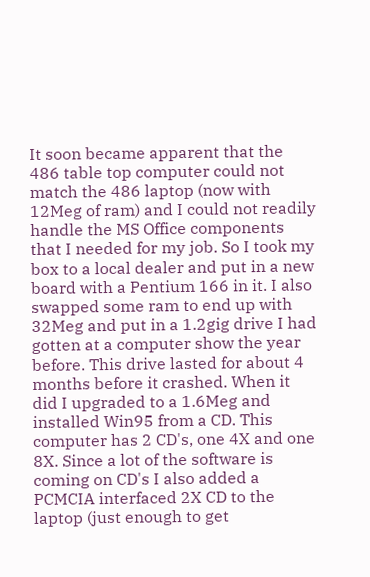It soon became apparent that the 486 table top computer could not match the 486 laptop (now with 12Meg of ram) and I could not readily handle the MS Office components that I needed for my job. So I took my box to a local dealer and put in a new board with a Pentium 166 in it. I also swapped some ram to end up with 32Meg and put in a 1.2gig drive I had gotten at a computer show the year before. This drive lasted for about 4 months before it crashed. When it did I upgraded to a 1.6Meg and installed Win95 from a CD. This computer has 2 CD's, one 4X and one 8X. Since a lot of the software is coming on CD's I also added a PCMCIA interfaced 2X CD to the laptop (just enough to get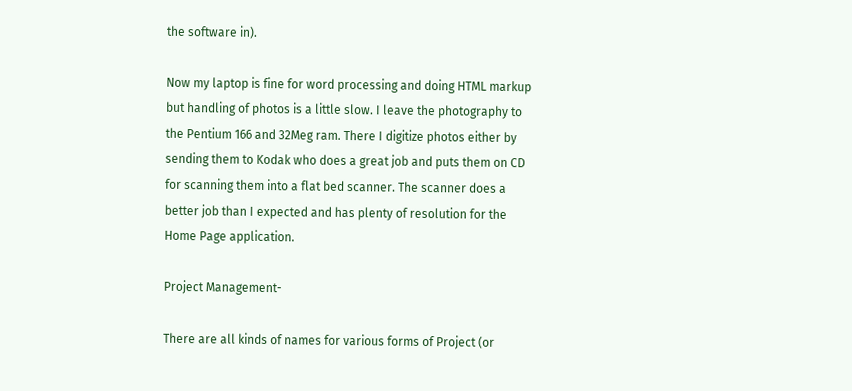the software in).

Now my laptop is fine for word processing and doing HTML markup but handling of photos is a little slow. I leave the photography to the Pentium 166 and 32Meg ram. There I digitize photos either by sending them to Kodak who does a great job and puts them on CD for scanning them into a flat bed scanner. The scanner does a better job than I expected and has plenty of resolution for the Home Page application.

Project Management-

There are all kinds of names for various forms of Project (or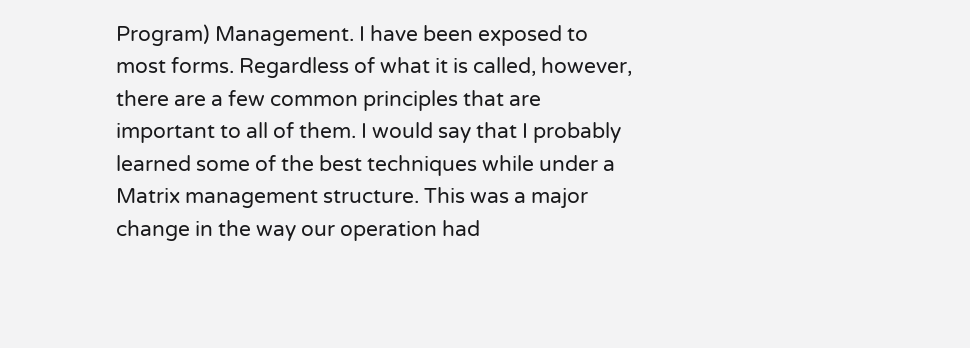Program) Management. I have been exposed to most forms. Regardless of what it is called, however, there are a few common principles that are important to all of them. I would say that I probably learned some of the best techniques while under a Matrix management structure. This was a major change in the way our operation had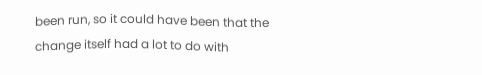been run, so it could have been that the change itself had a lot to do with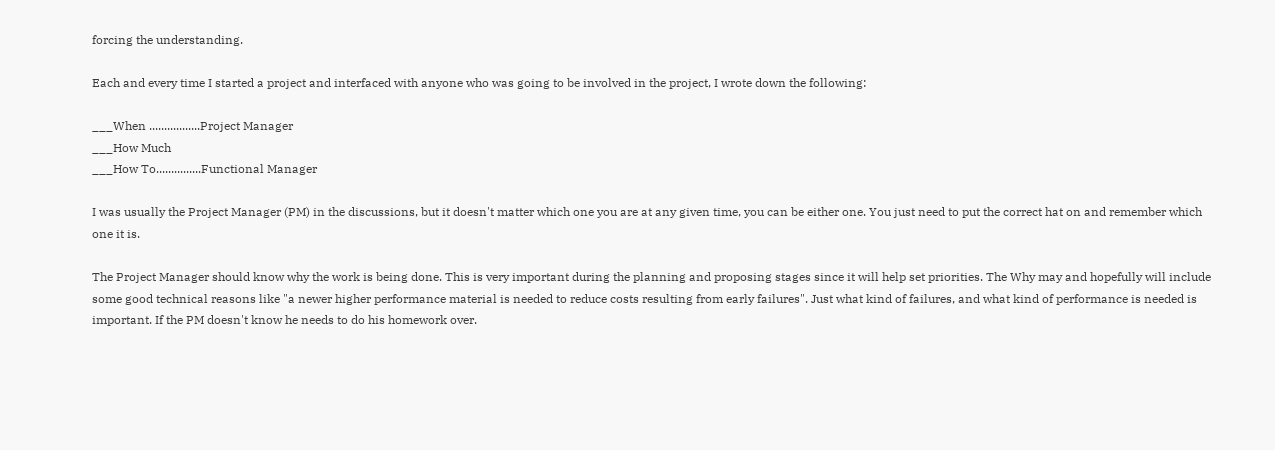forcing the understanding.

Each and every time I started a project and interfaced with anyone who was going to be involved in the project, I wrote down the following:

___When .................Project Manager
___How Much
___How To...............Functional Manager

I was usually the Project Manager (PM) in the discussions, but it doesn't matter which one you are at any given time, you can be either one. You just need to put the correct hat on and remember which one it is.

The Project Manager should know why the work is being done. This is very important during the planning and proposing stages since it will help set priorities. The Why may and hopefully will include some good technical reasons like "a newer higher performance material is needed to reduce costs resulting from early failures". Just what kind of failures, and what kind of performance is needed is important. If the PM doesn't know he needs to do his homework over.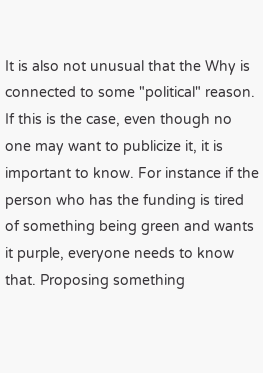It is also not unusual that the Why is connected to some "political" reason. If this is the case, even though no one may want to publicize it, it is important to know. For instance if the person who has the funding is tired of something being green and wants it purple, everyone needs to know that. Proposing something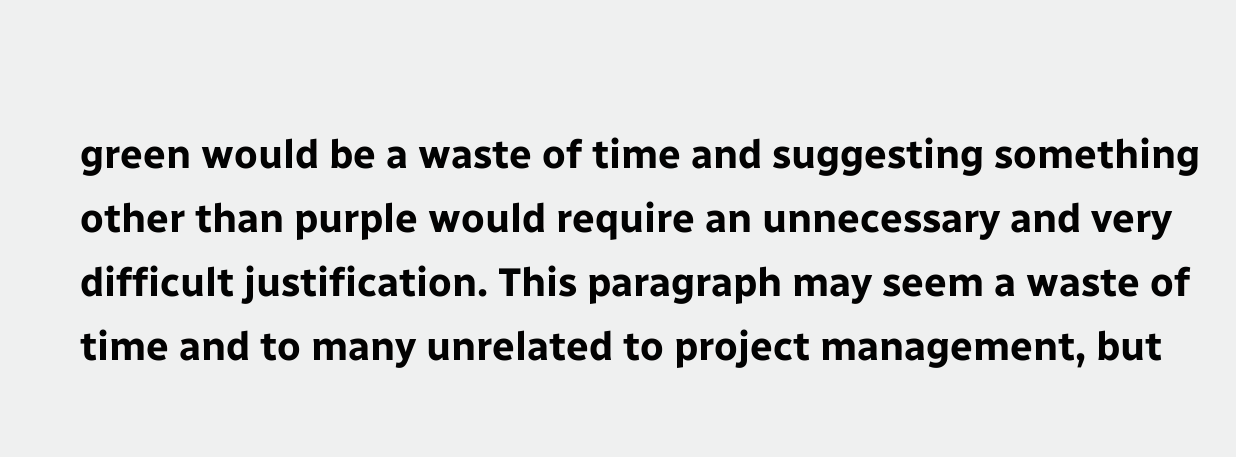green would be a waste of time and suggesting something other than purple would require an unnecessary and very difficult justification. This paragraph may seem a waste of time and to many unrelated to project management, but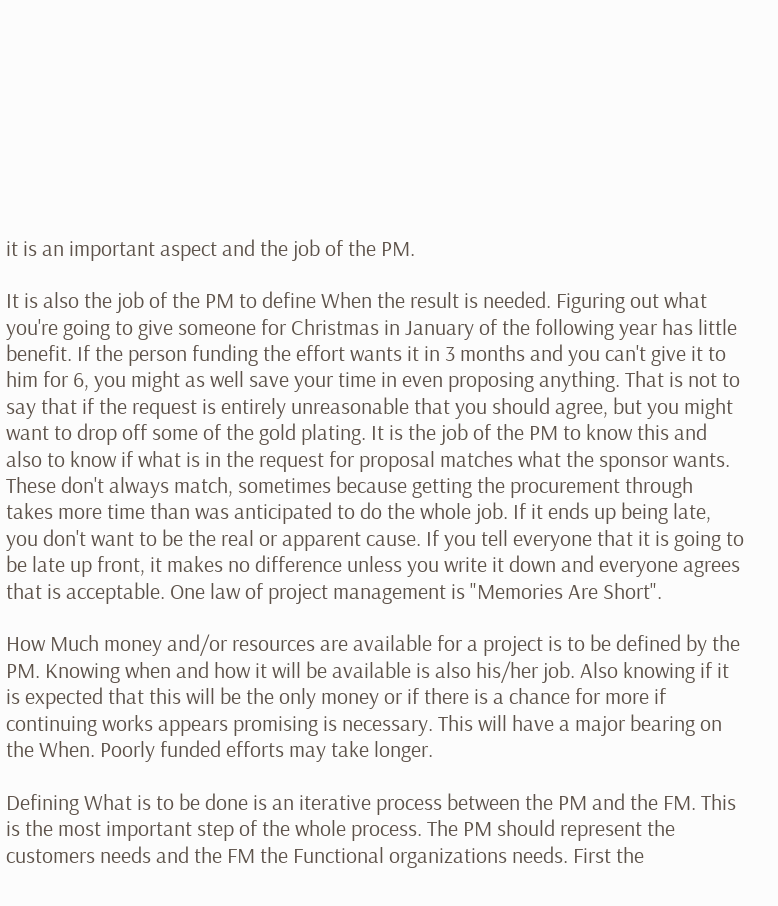it is an important aspect and the job of the PM.

It is also the job of the PM to define When the result is needed. Figuring out what you're going to give someone for Christmas in January of the following year has little benefit. If the person funding the effort wants it in 3 months and you can't give it to him for 6, you might as well save your time in even proposing anything. That is not to say that if the request is entirely unreasonable that you should agree, but you might want to drop off some of the gold plating. It is the job of the PM to know this and also to know if what is in the request for proposal matches what the sponsor wants. These don't always match, sometimes because getting the procurement through takes more time than was anticipated to do the whole job. If it ends up being late, you don't want to be the real or apparent cause. If you tell everyone that it is going to be late up front, it makes no difference unless you write it down and everyone agrees that is acceptable. One law of project management is "Memories Are Short".

How Much money and/or resources are available for a project is to be defined by the PM. Knowing when and how it will be available is also his/her job. Also knowing if it is expected that this will be the only money or if there is a chance for more if continuing works appears promising is necessary. This will have a major bearing on the When. Poorly funded efforts may take longer.

Defining What is to be done is an iterative process between the PM and the FM. This is the most important step of the whole process. The PM should represent the customers needs and the FM the Functional organizations needs. First the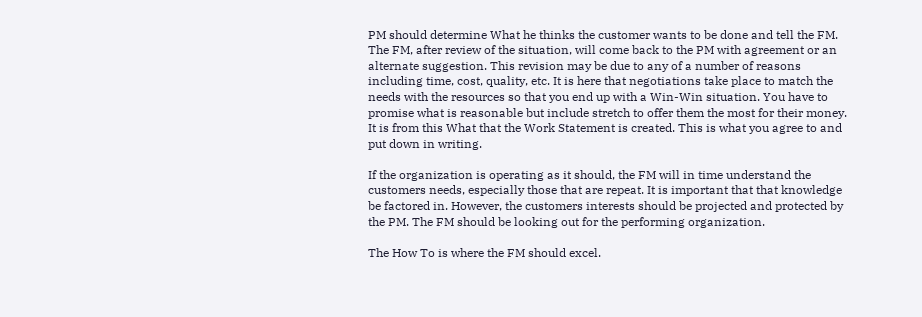PM should determine What he thinks the customer wants to be done and tell the FM. The FM, after review of the situation, will come back to the PM with agreement or an alternate suggestion. This revision may be due to any of a number of reasons including time, cost, quality, etc. It is here that negotiations take place to match the needs with the resources so that you end up with a Win-Win situation. You have to promise what is reasonable but include stretch to offer them the most for their money. It is from this What that the Work Statement is created. This is what you agree to and put down in writing.

If the organization is operating as it should, the FM will in time understand the customers needs, especially those that are repeat. It is important that that knowledge be factored in. However, the customers interests should be projected and protected by the PM. The FM should be looking out for the performing organization.

The How To is where the FM should excel.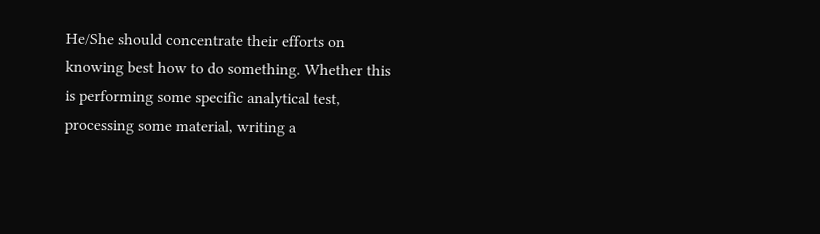He/She should concentrate their efforts on knowing best how to do something. Whether this is performing some specific analytical test, processing some material, writing a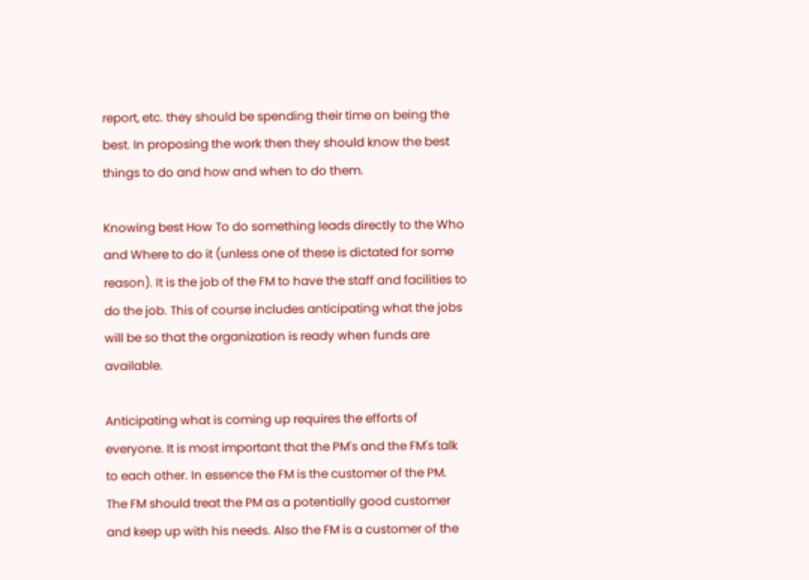report, etc. they should be spending their time on being the best. In proposing the work then they should know the best things to do and how and when to do them.

Knowing best How To do something leads directly to the Who and Where to do it (unless one of these is dictated for some reason). It is the job of the FM to have the staff and facilities to do the job. This of course includes anticipating what the jobs will be so that the organization is ready when funds are available.

Anticipating what is coming up requires the efforts of everyone. It is most important that the PM's and the FM's talk to each other. In essence the FM is the customer of the PM. The FM should treat the PM as a potentially good customer and keep up with his needs. Also the FM is a customer of the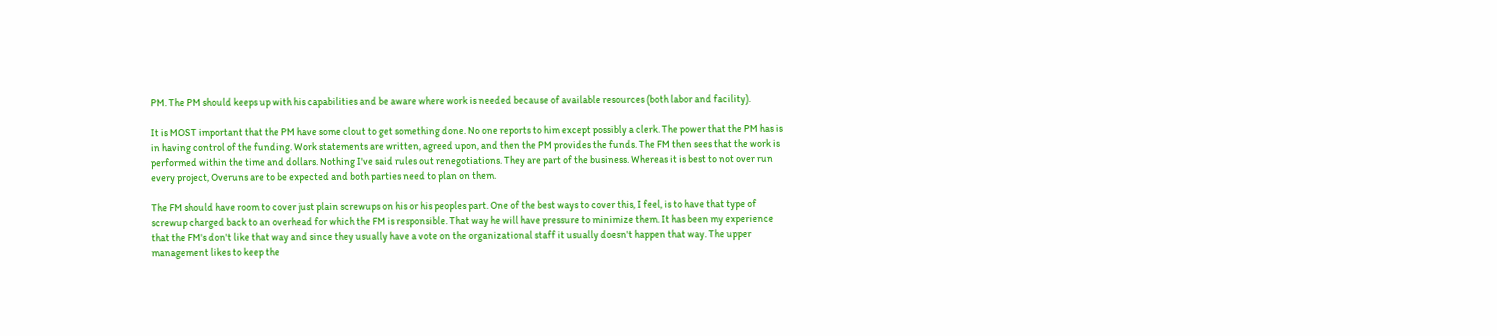PM. The PM should keeps up with his capabilities and be aware where work is needed because of available resources (both labor and facility).

It is MOST important that the PM have some clout to get something done. No one reports to him except possibly a clerk. The power that the PM has is in having control of the funding. Work statements are written, agreed upon, and then the PM provides the funds. The FM then sees that the work is performed within the time and dollars. Nothing I've said rules out renegotiations. They are part of the business. Whereas it is best to not over run every project, Overuns are to be expected and both parties need to plan on them.

The FM should have room to cover just plain screwups on his or his peoples part. One of the best ways to cover this, I feel, is to have that type of screwup charged back to an overhead for which the FM is responsible. That way he will have pressure to minimize them. It has been my experience that the FM's don't like that way and since they usually have a vote on the organizational staff it usually doesn't happen that way. The upper management likes to keep the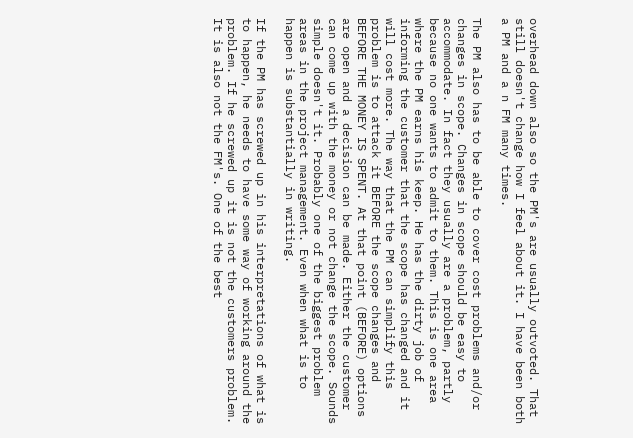overhead down also so the PM's are usually outvoted. That still doesn't change how I feel about it. I have been both a PM and a n FM many times.

The PM also has to be able to cover cost problems and/or changes in scope. Changes in scope should be easy to accommodate. In fact they usually are a problem, partly because no one wants to admit to them. This is one area where the PM earns his keep. He has the dirty job of informing the customer that the scope has changed and it will cost more. The way that the PM can simplify this problem is to attack it BEFORE the scope changes and BEFORE THE MONEY IS SPENT. At that point (BEFORE) options are open and a decision can be made. Either the customer can come up with the money or not change the scope. Sounds simple doesn't it. Probably one of the biggest problem areas in the project management. Even when what is to happen is substantially in writing.

If the PM has screwed up in his interpretations of what is to happen, he needs to have some way of working around the problem. If he screwed up it is not the customers problem. It is also not the FM's. One of the best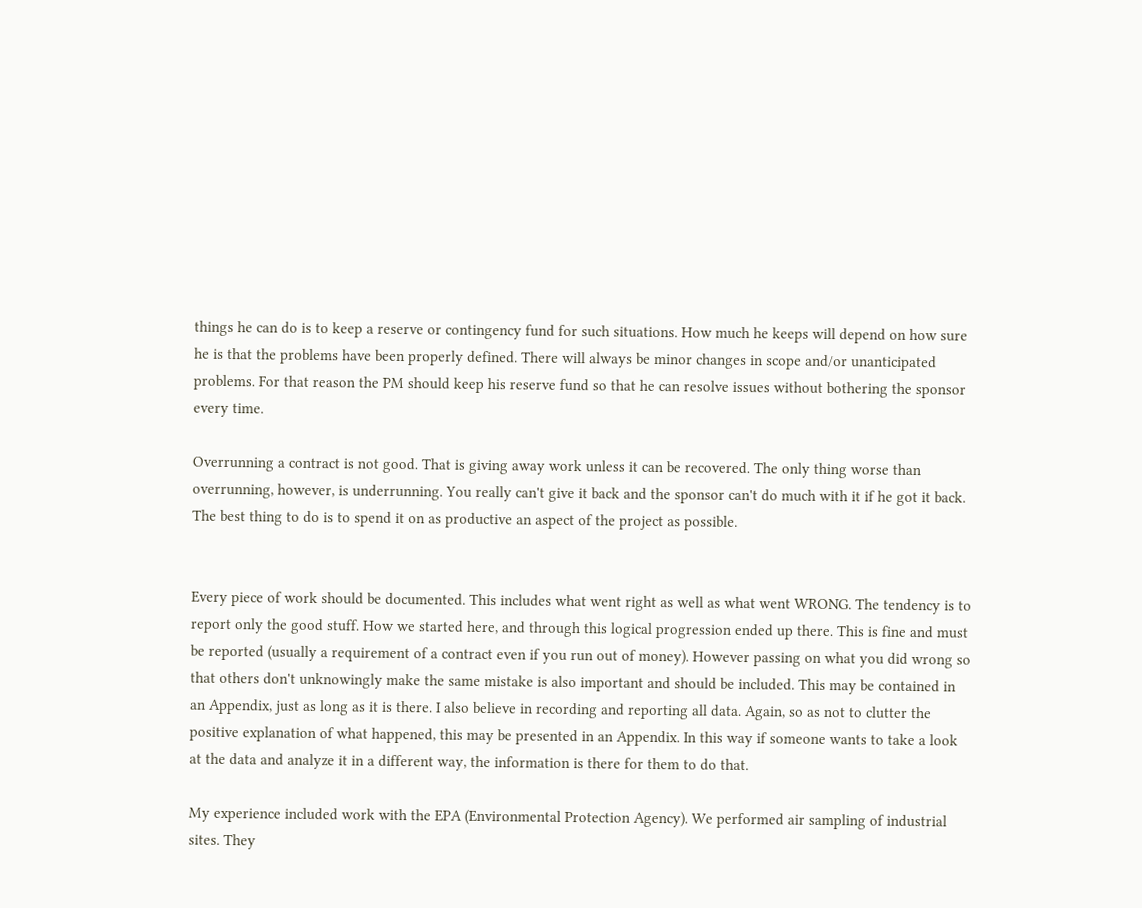things he can do is to keep a reserve or contingency fund for such situations. How much he keeps will depend on how sure he is that the problems have been properly defined. There will always be minor changes in scope and/or unanticipated problems. For that reason the PM should keep his reserve fund so that he can resolve issues without bothering the sponsor every time.

Overrunning a contract is not good. That is giving away work unless it can be recovered. The only thing worse than overrunning, however, is underrunning. You really can't give it back and the sponsor can't do much with it if he got it back. The best thing to do is to spend it on as productive an aspect of the project as possible.


Every piece of work should be documented. This includes what went right as well as what went WRONG. The tendency is to report only the good stuff. How we started here, and through this logical progression ended up there. This is fine and must be reported (usually a requirement of a contract even if you run out of money). However passing on what you did wrong so that others don't unknowingly make the same mistake is also important and should be included. This may be contained in an Appendix, just as long as it is there. I also believe in recording and reporting all data. Again, so as not to clutter the positive explanation of what happened, this may be presented in an Appendix. In this way if someone wants to take a look at the data and analyze it in a different way, the information is there for them to do that.

My experience included work with the EPA (Environmental Protection Agency). We performed air sampling of industrial sites. They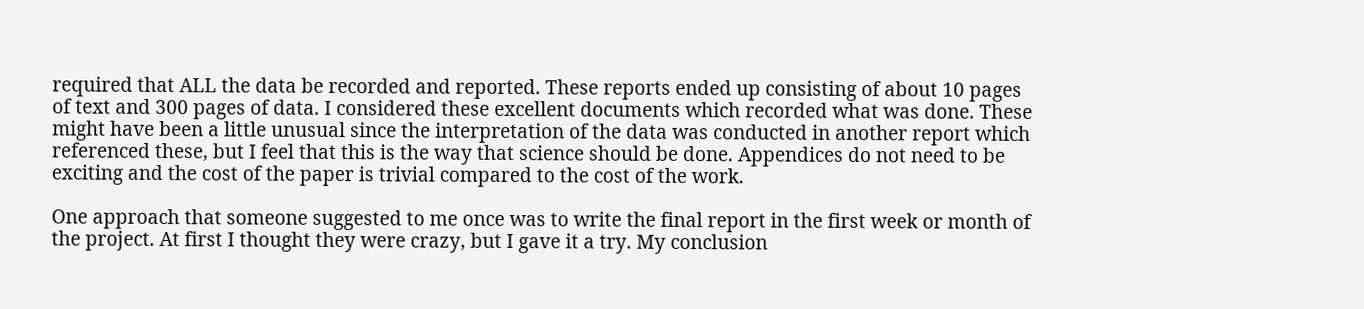required that ALL the data be recorded and reported. These reports ended up consisting of about 10 pages of text and 300 pages of data. I considered these excellent documents which recorded what was done. These might have been a little unusual since the interpretation of the data was conducted in another report which referenced these, but I feel that this is the way that science should be done. Appendices do not need to be exciting and the cost of the paper is trivial compared to the cost of the work.

One approach that someone suggested to me once was to write the final report in the first week or month of the project. At first I thought they were crazy, but I gave it a try. My conclusion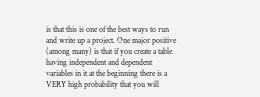is that this is one of the best ways to run and write up a project. One major positive (among many) is that if you create a table having independent and dependent variables in it at the beginning there is a VERY high probability that you will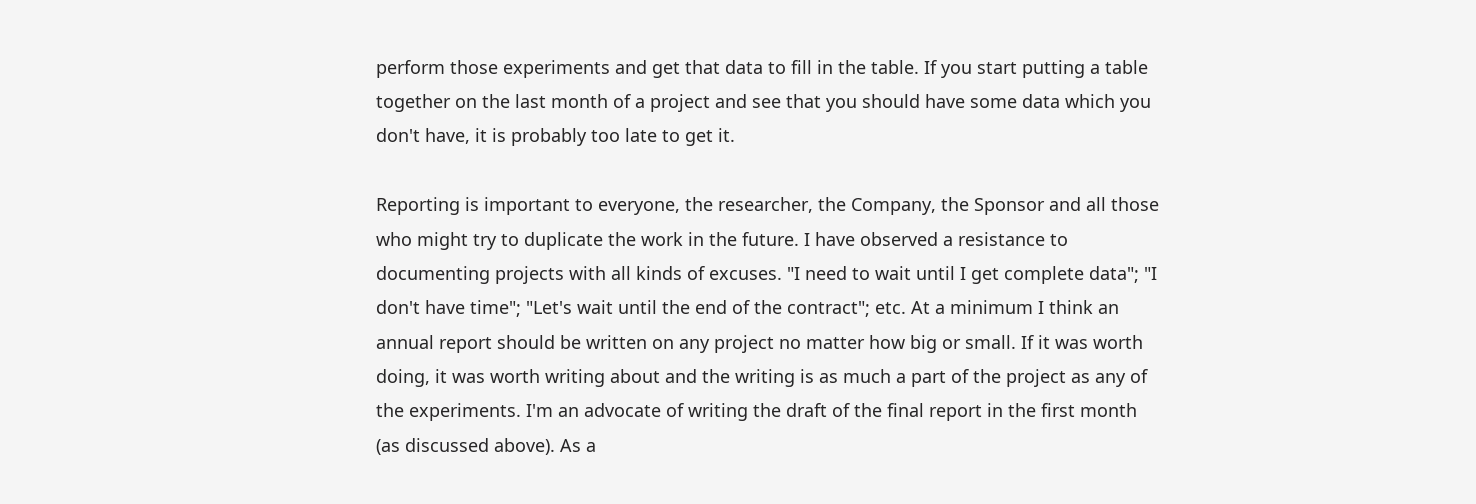perform those experiments and get that data to fill in the table. If you start putting a table together on the last month of a project and see that you should have some data which you don't have, it is probably too late to get it.

Reporting is important to everyone, the researcher, the Company, the Sponsor and all those who might try to duplicate the work in the future. I have observed a resistance to documenting projects with all kinds of excuses. "I need to wait until I get complete data"; "I don't have time"; "Let's wait until the end of the contract"; etc. At a minimum I think an annual report should be written on any project no matter how big or small. If it was worth doing, it was worth writing about and the writing is as much a part of the project as any of the experiments. I'm an advocate of writing the draft of the final report in the first month (as discussed above). As a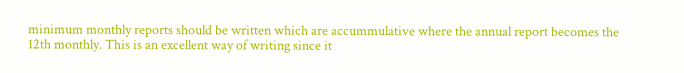minimum monthly reports should be written which are accummulative where the annual report becomes the 12th monthly. This is an excellent way of writing since it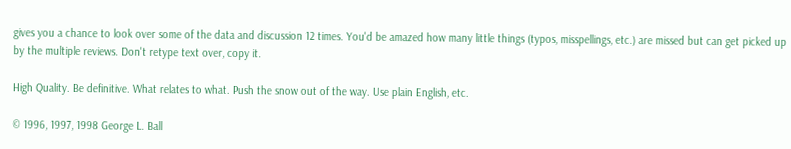gives you a chance to look over some of the data and discussion 12 times. You'd be amazed how many little things (typos, misspellings, etc.) are missed but can get picked up by the multiple reviews. Don't retype text over, copy it.

High Quality. Be definitive. What relates to what. Push the snow out of the way. Use plain English, etc.

© 1996, 1997, 1998 George L. Ball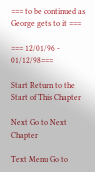=== to be continued as George gets to it ===

=== 12/01/96 - 01/12/98===

Start Return to the Start of This Chapter

Next Go to Next Chapter

Text Menu Go to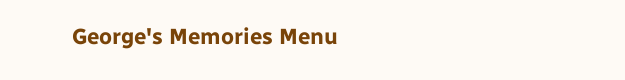George's Memories Menu